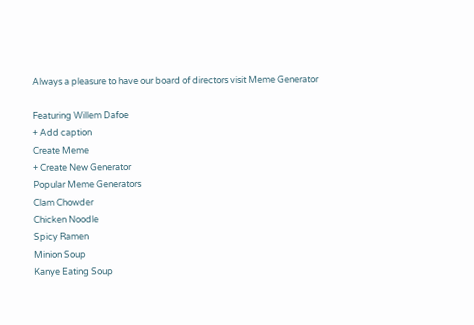Always a pleasure to have our board of directors visit Meme Generator

Featuring Willem Dafoe
+ Add caption
Create Meme
+ Create New Generator
Popular Meme Generators
Clam Chowder
Chicken Noodle
Spicy Ramen
Minion Soup
Kanye Eating Soup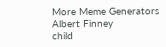More Meme Generators
Albert Finney
child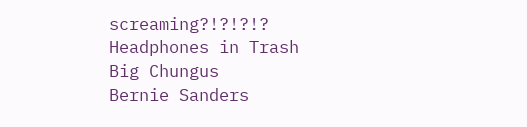screaming?!?!?!?
Headphones in Trash
Big Chungus
Bernie Sanders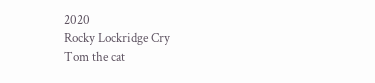2020
Rocky Lockridge Cry
Tom the cat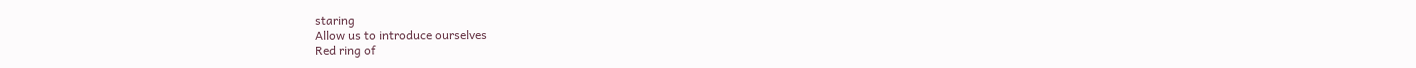staring
Allow us to introduce ourselves
Red ring of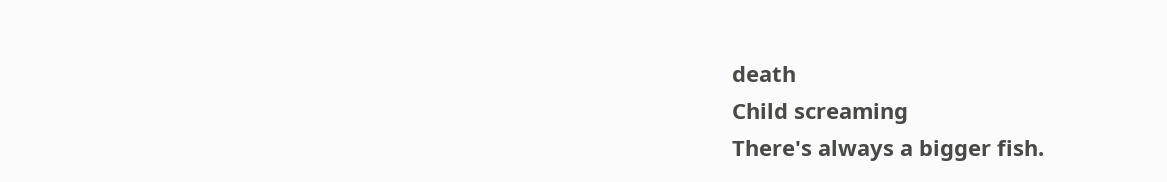death
Child screaming
There's always a bigger fish.